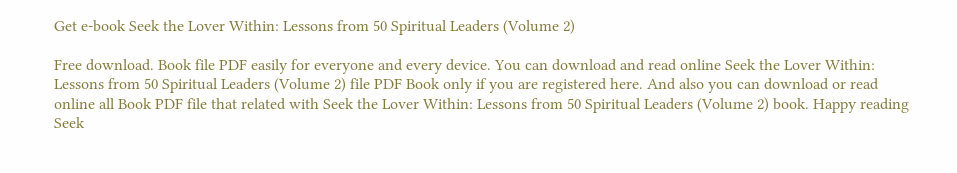Get e-book Seek the Lover Within: Lessons from 50 Spiritual Leaders (Volume 2)

Free download. Book file PDF easily for everyone and every device. You can download and read online Seek the Lover Within: Lessons from 50 Spiritual Leaders (Volume 2) file PDF Book only if you are registered here. And also you can download or read online all Book PDF file that related with Seek the Lover Within: Lessons from 50 Spiritual Leaders (Volume 2) book. Happy reading Seek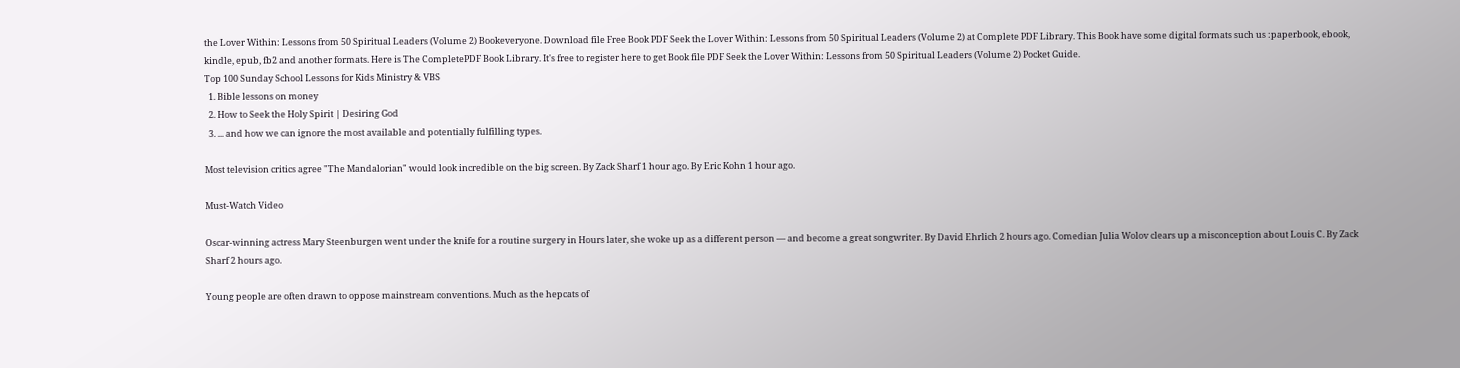the Lover Within: Lessons from 50 Spiritual Leaders (Volume 2) Bookeveryone. Download file Free Book PDF Seek the Lover Within: Lessons from 50 Spiritual Leaders (Volume 2) at Complete PDF Library. This Book have some digital formats such us :paperbook, ebook, kindle, epub, fb2 and another formats. Here is The CompletePDF Book Library. It's free to register here to get Book file PDF Seek the Lover Within: Lessons from 50 Spiritual Leaders (Volume 2) Pocket Guide.
Top 100 Sunday School Lessons for Kids Ministry & VBS
  1. Bible lessons on money
  2. How to Seek the Holy Spirit | Desiring God
  3. ... and how we can ignore the most available and potentially fulfilling types.

Most television critics agree "The Mandalorian" would look incredible on the big screen. By Zack Sharf 1 hour ago. By Eric Kohn 1 hour ago.

Must-Watch Video

Oscar-winning actress Mary Steenburgen went under the knife for a routine surgery in Hours later, she woke up as a different person — and become a great songwriter. By David Ehrlich 2 hours ago. Comedian Julia Wolov clears up a misconception about Louis C. By Zack Sharf 2 hours ago.

Young people are often drawn to oppose mainstream conventions. Much as the hepcats of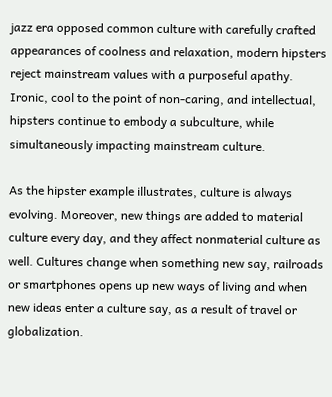jazz era opposed common culture with carefully crafted appearances of coolness and relaxation, modern hipsters reject mainstream values with a purposeful apathy. Ironic, cool to the point of non-caring, and intellectual, hipsters continue to embody a subculture, while simultaneously impacting mainstream culture.

As the hipster example illustrates, culture is always evolving. Moreover, new things are added to material culture every day, and they affect nonmaterial culture as well. Cultures change when something new say, railroads or smartphones opens up new ways of living and when new ideas enter a culture say, as a result of travel or globalization.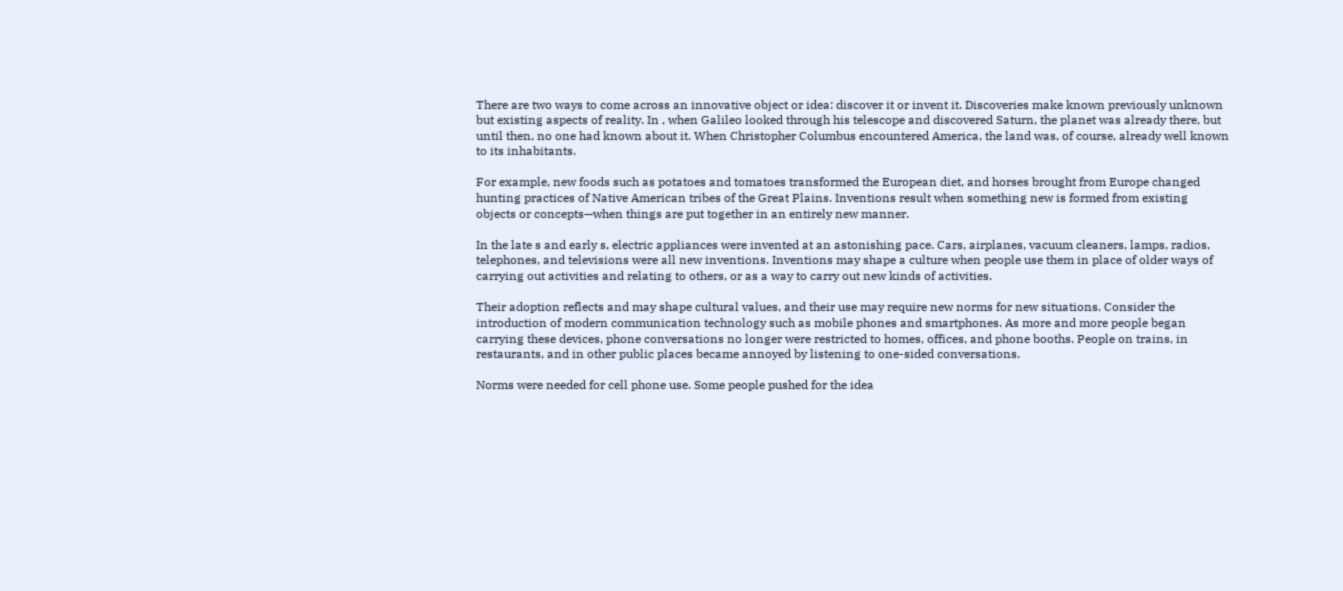There are two ways to come across an innovative object or idea: discover it or invent it. Discoveries make known previously unknown but existing aspects of reality. In , when Galileo looked through his telescope and discovered Saturn, the planet was already there, but until then, no one had known about it. When Christopher Columbus encountered America, the land was, of course, already well known to its inhabitants.

For example, new foods such as potatoes and tomatoes transformed the European diet, and horses brought from Europe changed hunting practices of Native American tribes of the Great Plains. Inventions result when something new is formed from existing objects or concepts—when things are put together in an entirely new manner.

In the late s and early s, electric appliances were invented at an astonishing pace. Cars, airplanes, vacuum cleaners, lamps, radios, telephones, and televisions were all new inventions. Inventions may shape a culture when people use them in place of older ways of carrying out activities and relating to others, or as a way to carry out new kinds of activities.

Their adoption reflects and may shape cultural values, and their use may require new norms for new situations. Consider the introduction of modern communication technology such as mobile phones and smartphones. As more and more people began carrying these devices, phone conversations no longer were restricted to homes, offices, and phone booths. People on trains, in restaurants, and in other public places became annoyed by listening to one-sided conversations.

Norms were needed for cell phone use. Some people pushed for the idea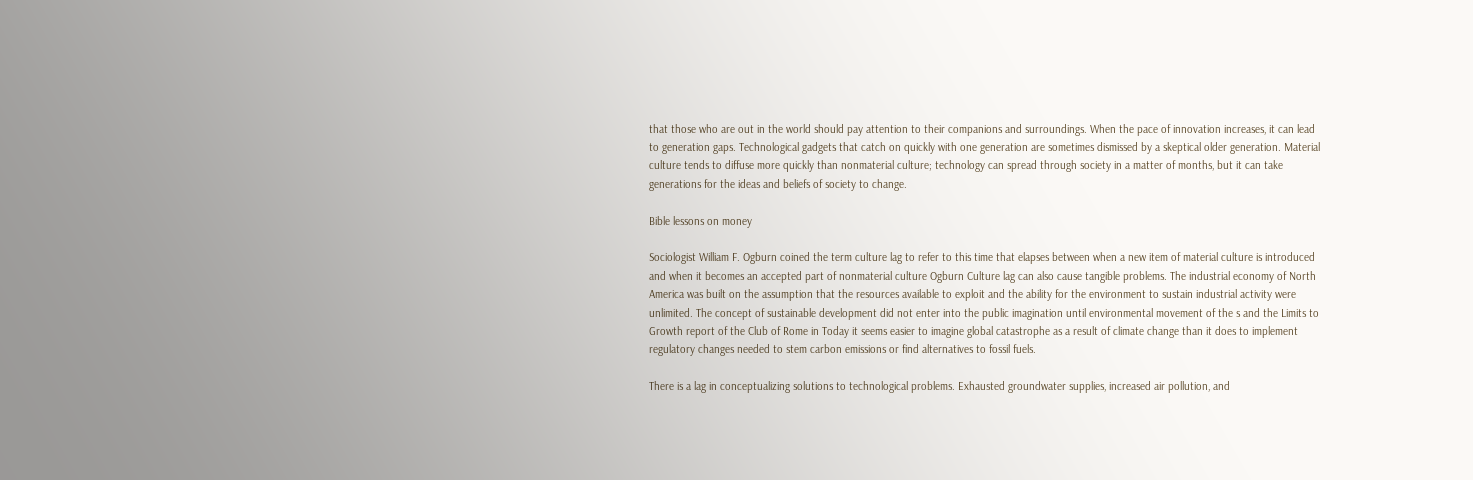that those who are out in the world should pay attention to their companions and surroundings. When the pace of innovation increases, it can lead to generation gaps. Technological gadgets that catch on quickly with one generation are sometimes dismissed by a skeptical older generation. Material culture tends to diffuse more quickly than nonmaterial culture; technology can spread through society in a matter of months, but it can take generations for the ideas and beliefs of society to change.

Bible lessons on money

Sociologist William F. Ogburn coined the term culture lag to refer to this time that elapses between when a new item of material culture is introduced and when it becomes an accepted part of nonmaterial culture Ogburn Culture lag can also cause tangible problems. The industrial economy of North America was built on the assumption that the resources available to exploit and the ability for the environment to sustain industrial activity were unlimited. The concept of sustainable development did not enter into the public imagination until environmental movement of the s and the Limits to Growth report of the Club of Rome in Today it seems easier to imagine global catastrophe as a result of climate change than it does to implement regulatory changes needed to stem carbon emissions or find alternatives to fossil fuels.

There is a lag in conceptualizing solutions to technological problems. Exhausted groundwater supplies, increased air pollution, and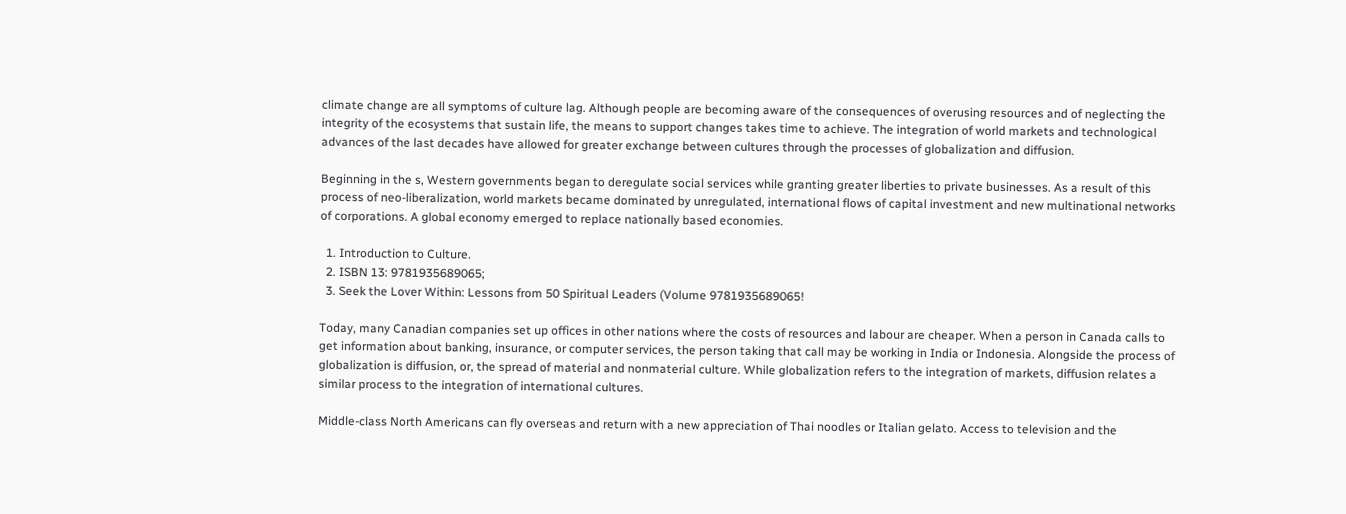climate change are all symptoms of culture lag. Although people are becoming aware of the consequences of overusing resources and of neglecting the integrity of the ecosystems that sustain life, the means to support changes takes time to achieve. The integration of world markets and technological advances of the last decades have allowed for greater exchange between cultures through the processes of globalization and diffusion.

Beginning in the s, Western governments began to deregulate social services while granting greater liberties to private businesses. As a result of this process of neo-liberalization, world markets became dominated by unregulated, international flows of capital investment and new multinational networks of corporations. A global economy emerged to replace nationally based economies.

  1. Introduction to Culture.
  2. ISBN 13: 9781935689065;
  3. Seek the Lover Within: Lessons from 50 Spiritual Leaders (Volume 9781935689065!

Today, many Canadian companies set up offices in other nations where the costs of resources and labour are cheaper. When a person in Canada calls to get information about banking, insurance, or computer services, the person taking that call may be working in India or Indonesia. Alongside the process of globalization is diffusion, or, the spread of material and nonmaterial culture. While globalization refers to the integration of markets, diffusion relates a similar process to the integration of international cultures.

Middle-class North Americans can fly overseas and return with a new appreciation of Thai noodles or Italian gelato. Access to television and the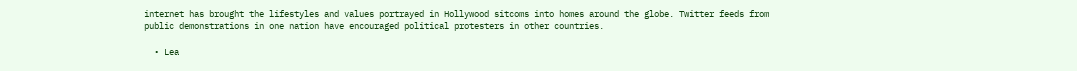internet has brought the lifestyles and values portrayed in Hollywood sitcoms into homes around the globe. Twitter feeds from public demonstrations in one nation have encouraged political protesters in other countries.

  • Lea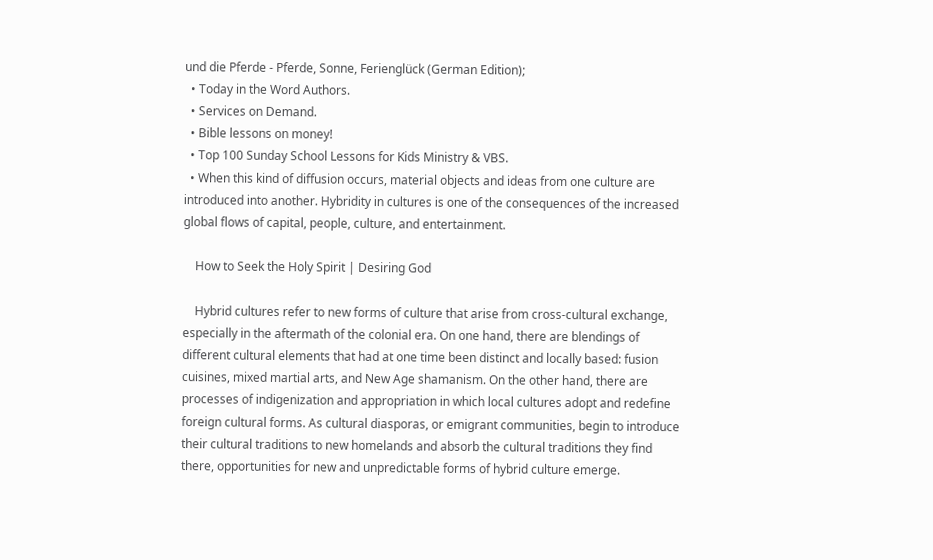und die Pferde - Pferde, Sonne, Ferienglück (German Edition);
  • Today in the Word Authors.
  • Services on Demand.
  • Bible lessons on money!
  • Top 100 Sunday School Lessons for Kids Ministry & VBS.
  • When this kind of diffusion occurs, material objects and ideas from one culture are introduced into another. Hybridity in cultures is one of the consequences of the increased global flows of capital, people, culture, and entertainment.

    How to Seek the Holy Spirit | Desiring God

    Hybrid cultures refer to new forms of culture that arise from cross-cultural exchange, especially in the aftermath of the colonial era. On one hand, there are blendings of different cultural elements that had at one time been distinct and locally based: fusion cuisines, mixed martial arts, and New Age shamanism. On the other hand, there are processes of indigenization and appropriation in which local cultures adopt and redefine foreign cultural forms. As cultural diasporas, or emigrant communities, begin to introduce their cultural traditions to new homelands and absorb the cultural traditions they find there, opportunities for new and unpredictable forms of hybrid culture emerge.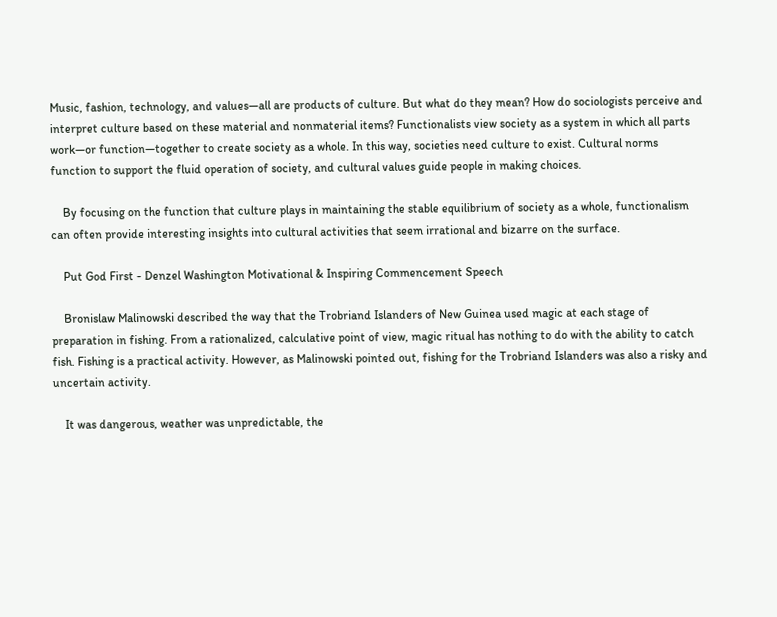Music, fashion, technology, and values—all are products of culture. But what do they mean? How do sociologists perceive and interpret culture based on these material and nonmaterial items? Functionalists view society as a system in which all parts work—or function—together to create society as a whole. In this way, societies need culture to exist. Cultural norms function to support the fluid operation of society, and cultural values guide people in making choices.

    By focusing on the function that culture plays in maintaining the stable equilibrium of society as a whole, functionalism can often provide interesting insights into cultural activities that seem irrational and bizarre on the surface.

    Put God First - Denzel Washington Motivational & Inspiring Commencement Speech

    Bronislaw Malinowski described the way that the Trobriand Islanders of New Guinea used magic at each stage of preparation in fishing. From a rationalized, calculative point of view, magic ritual has nothing to do with the ability to catch fish. Fishing is a practical activity. However, as Malinowski pointed out, fishing for the Trobriand Islanders was also a risky and uncertain activity.

    It was dangerous, weather was unpredictable, the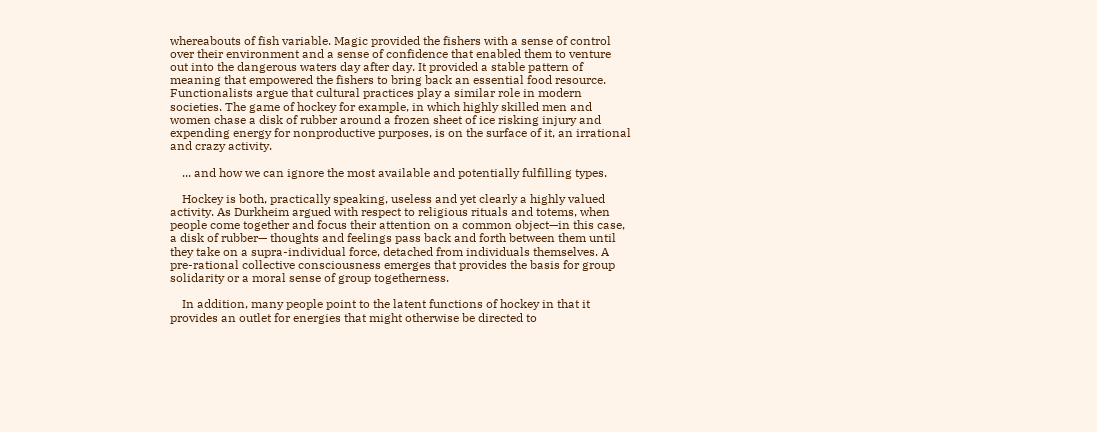whereabouts of fish variable. Magic provided the fishers with a sense of control over their environment and a sense of confidence that enabled them to venture out into the dangerous waters day after day. It provided a stable pattern of meaning that empowered the fishers to bring back an essential food resource. Functionalists argue that cultural practices play a similar role in modern societies. The game of hockey for example, in which highly skilled men and women chase a disk of rubber around a frozen sheet of ice risking injury and expending energy for nonproductive purposes, is on the surface of it, an irrational and crazy activity.

    ... and how we can ignore the most available and potentially fulfilling types.

    Hockey is both, practically speaking, useless and yet clearly a highly valued activity. As Durkheim argued with respect to religious rituals and totems, when people come together and focus their attention on a common object—in this case, a disk of rubber— thoughts and feelings pass back and forth between them until they take on a supra-individual force, detached from individuals themselves. A pre-rational collective consciousness emerges that provides the basis for group solidarity or a moral sense of group togetherness.

    In addition, many people point to the latent functions of hockey in that it provides an outlet for energies that might otherwise be directed to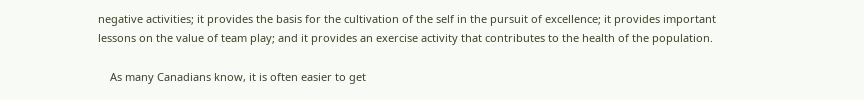negative activities; it provides the basis for the cultivation of the self in the pursuit of excellence; it provides important lessons on the value of team play; and it provides an exercise activity that contributes to the health of the population.

    As many Canadians know, it is often easier to get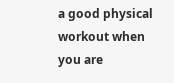a good physical workout when you are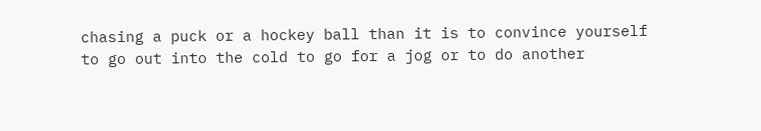chasing a puck or a hockey ball than it is to convince yourself to go out into the cold to go for a jog or to do another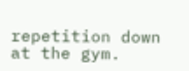repetition down at the gym.